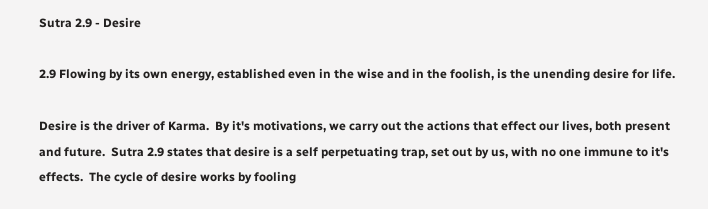Sutra 2.9 - Desire

2.9 Flowing by its own energy, established even in the wise and in the foolish, is the unending desire for life.

Desire is the driver of Karma.  By it's motivations, we carry out the actions that effect our lives, both present and future.  Sutra 2.9 states that desire is a self perpetuating trap, set out by us, with no one immune to it's effects.  The cycle of desire works by fooling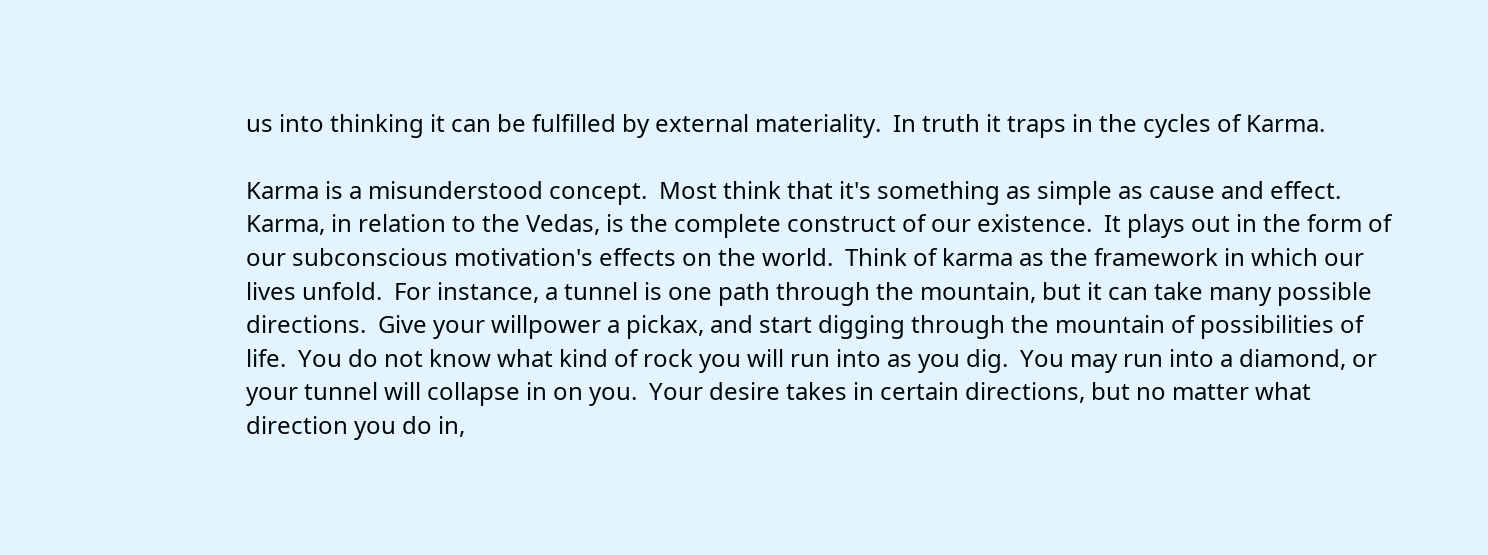us into thinking it can be fulfilled by external materiality.  In truth it traps in the cycles of Karma.

Karma is a misunderstood concept.  Most think that it's something as simple as cause and effect.  Karma, in relation to the Vedas, is the complete construct of our existence.  It plays out in the form of our subconscious motivation's effects on the world.  Think of karma as the framework in which our lives unfold.  For instance, a tunnel is one path through the mountain, but it can take many possible directions.  Give your willpower a pickax, and start digging through the mountain of possibilities of life.  You do not know what kind of rock you will run into as you dig.  You may run into a diamond, or your tunnel will collapse in on you.  Your desire takes in certain directions, but no matter what direction you do in,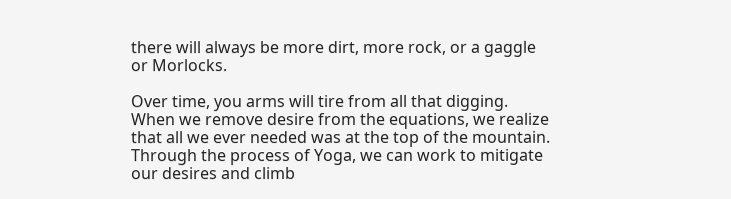there will always be more dirt, more rock, or a gaggle or Morlocks.

Over time, you arms will tire from all that digging.  When we remove desire from the equations, we realize that all we ever needed was at the top of the mountain.  Through the process of Yoga, we can work to mitigate our desires and climb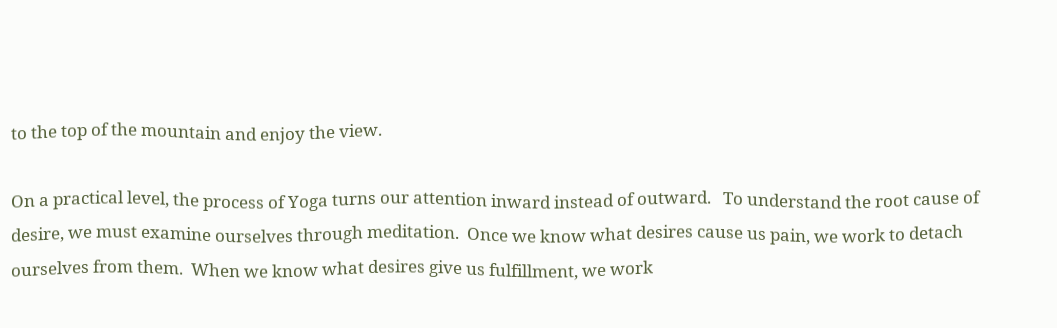to the top of the mountain and enjoy the view.

On a practical level, the process of Yoga turns our attention inward instead of outward.   To understand the root cause of desire, we must examine ourselves through meditation.  Once we know what desires cause us pain, we work to detach ourselves from them.  When we know what desires give us fulfillment, we work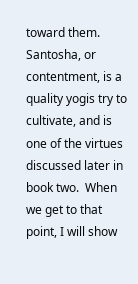toward them.  Santosha, or contentment, is a quality yogis try to cultivate, and is one of the virtues discussed later in book two.  When we get to that point, I will show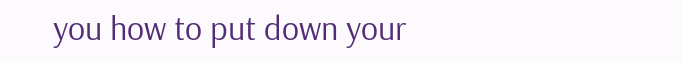you how to put down your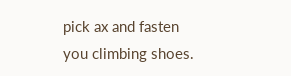pick ax and fasten you climbing shoes.